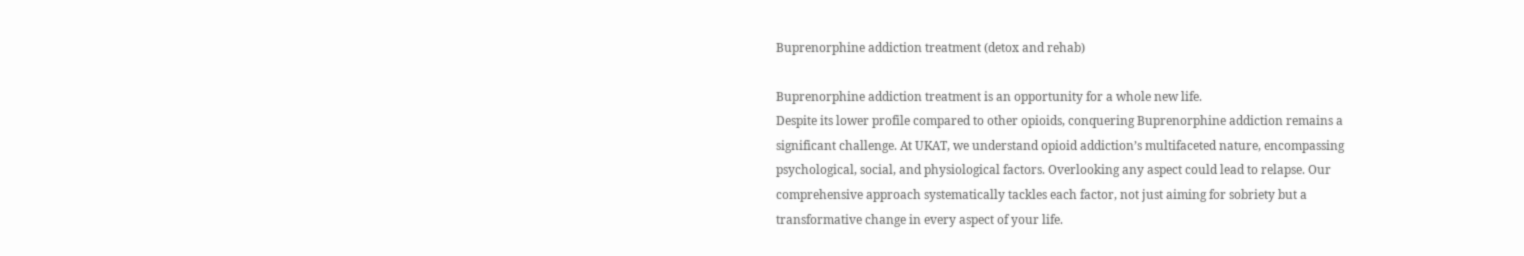Buprenorphine addiction treatment (detox and rehab)

Buprenorphine addiction treatment is an opportunity for a whole new life.
Despite its lower profile compared to other opioids, conquering Buprenorphine addiction remains a significant challenge. At UKAT, we understand opioid addiction’s multifaceted nature, encompassing psychological, social, and physiological factors. Overlooking any aspect could lead to relapse. Our comprehensive approach systematically tackles each factor, not just aiming for sobriety but a transformative change in every aspect of your life.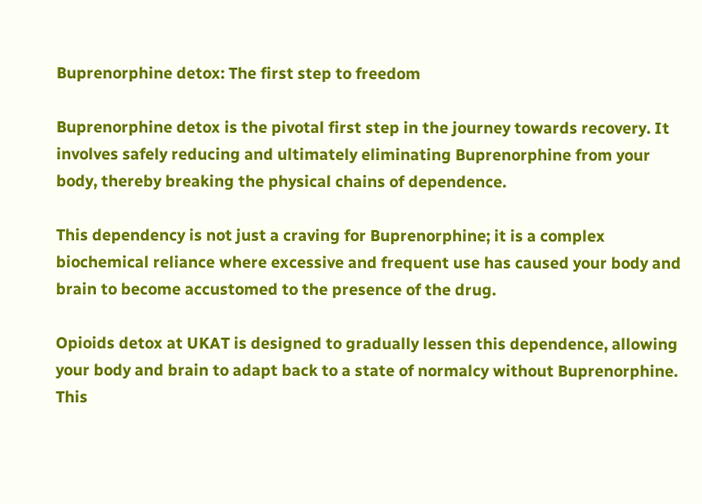Buprenorphine detox: The first step to freedom

Buprenorphine detox is the pivotal first step in the journey towards recovery. It involves safely reducing and ultimately eliminating Buprenorphine from your body, thereby breaking the physical chains of dependence.

This dependency is not just a craving for Buprenorphine; it is a complex biochemical reliance where excessive and frequent use has caused your body and brain to become accustomed to the presence of the drug.

Opioids detox at UKAT is designed to gradually lessen this dependence, allowing your body and brain to adapt back to a state of normalcy without Buprenorphine. This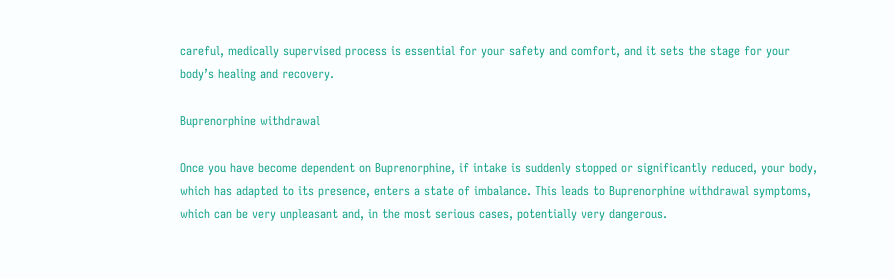careful, medically supervised process is essential for your safety and comfort, and it sets the stage for your body’s healing and recovery.

Buprenorphine withdrawal

Once you have become dependent on Buprenorphine, if intake is suddenly stopped or significantly reduced, your body, which has adapted to its presence, enters a state of imbalance. This leads to Buprenorphine withdrawal symptoms, which can be very unpleasant and, in the most serious cases, potentially very dangerous.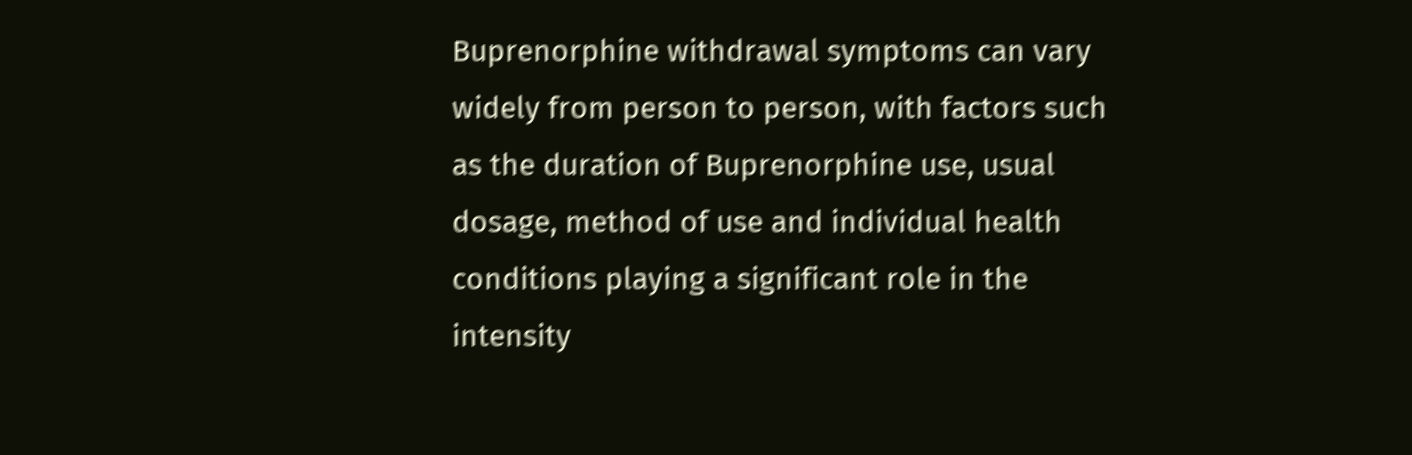Buprenorphine withdrawal symptoms can vary widely from person to person, with factors such as the duration of Buprenorphine use, usual dosage, method of use and individual health conditions playing a significant role in the intensity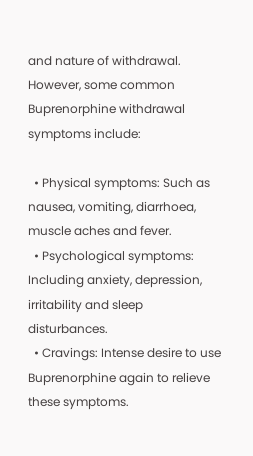and nature of withdrawal. However, some common Buprenorphine withdrawal symptoms include:

  • Physical symptoms: Such as nausea, vomiting, diarrhoea, muscle aches and fever.
  • Psychological symptoms: Including anxiety, depression, irritability and sleep disturbances.
  • Cravings: Intense desire to use Buprenorphine again to relieve these symptoms.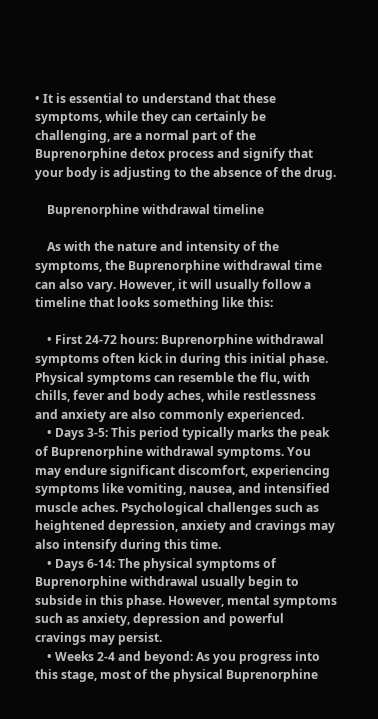• It is essential to understand that these symptoms, while they can certainly be challenging, are a normal part of the Buprenorphine detox process and signify that your body is adjusting to the absence of the drug.

    Buprenorphine withdrawal timeline

    As with the nature and intensity of the symptoms, the Buprenorphine withdrawal time can also vary. However, it will usually follow a timeline that looks something like this:

    • First 24-72 hours: Buprenorphine withdrawal symptoms often kick in during this initial phase. Physical symptoms can resemble the flu, with chills, fever and body aches, while restlessness and anxiety are also commonly experienced.
    • Days 3-5: This period typically marks the peak of Buprenorphine withdrawal symptoms. You may endure significant discomfort, experiencing symptoms like vomiting, nausea, and intensified muscle aches. Psychological challenges such as heightened depression, anxiety and cravings may also intensify during this time.
    • Days 6-14: The physical symptoms of Buprenorphine withdrawal usually begin to subside in this phase. However, mental symptoms such as anxiety, depression and powerful cravings may persist.
    • Weeks 2-4 and beyond: As you progress into this stage, most of the physical Buprenorphine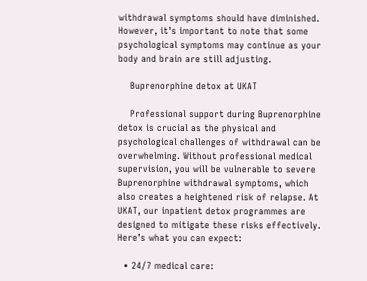withdrawal symptoms should have diminished. However, it’s important to note that some psychological symptoms may continue as your body and brain are still adjusting.

    Buprenorphine detox at UKAT

    Professional support during Buprenorphine detox is crucial as the physical and psychological challenges of withdrawal can be overwhelming. Without professional medical supervision, you will be vulnerable to severe Buprenorphine withdrawal symptoms, which also creates a heightened risk of relapse. At UKAT, our inpatient detox programmes are designed to mitigate these risks effectively. Here’s what you can expect:

  • 24/7 medical care: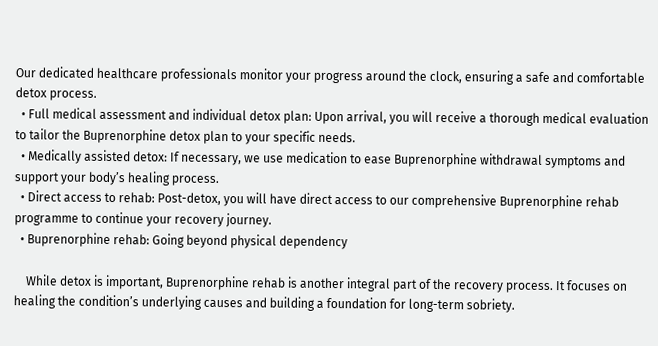Our dedicated healthcare professionals monitor your progress around the clock, ensuring a safe and comfortable detox process.
  • Full medical assessment and individual detox plan: Upon arrival, you will receive a thorough medical evaluation to tailor the Buprenorphine detox plan to your specific needs.
  • Medically assisted detox: If necessary, we use medication to ease Buprenorphine withdrawal symptoms and support your body’s healing process.
  • Direct access to rehab: Post-detox, you will have direct access to our comprehensive Buprenorphine rehab programme to continue your recovery journey.
  • Buprenorphine rehab: Going beyond physical dependency

    While detox is important, Buprenorphine rehab is another integral part of the recovery process. It focuses on healing the condition’s underlying causes and building a foundation for long-term sobriety.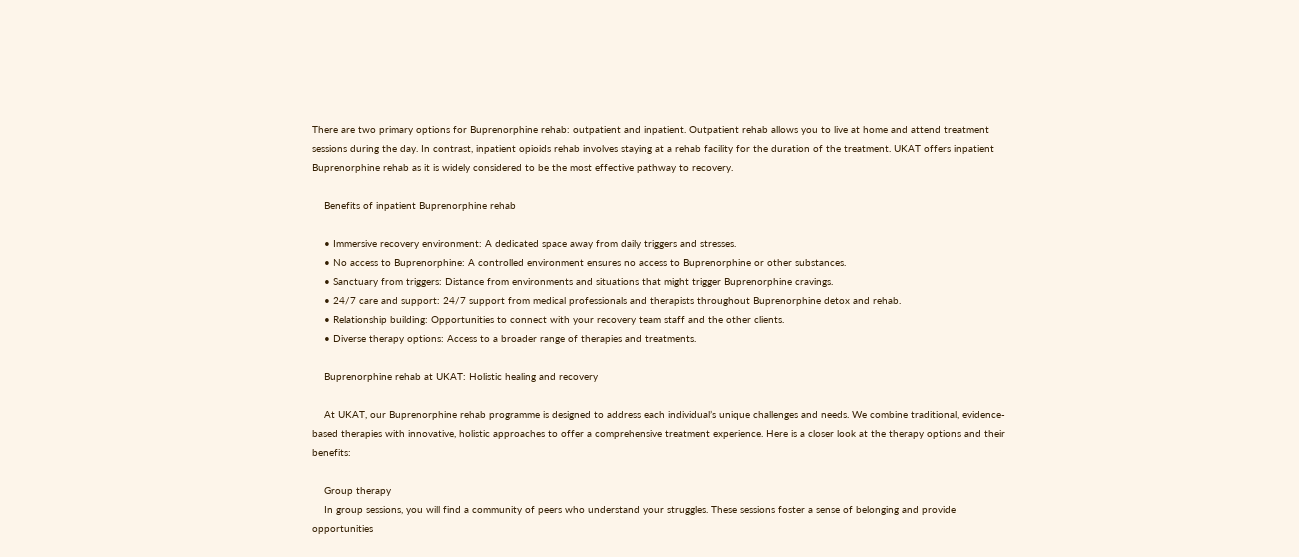There are two primary options for Buprenorphine rehab: outpatient and inpatient. Outpatient rehab allows you to live at home and attend treatment sessions during the day. In contrast, inpatient opioids rehab involves staying at a rehab facility for the duration of the treatment. UKAT offers inpatient Buprenorphine rehab as it is widely considered to be the most effective pathway to recovery.

    Benefits of inpatient Buprenorphine rehab

    • Immersive recovery environment: A dedicated space away from daily triggers and stresses.
    • No access to Buprenorphine: A controlled environment ensures no access to Buprenorphine or other substances.
    • Sanctuary from triggers: Distance from environments and situations that might trigger Buprenorphine cravings.
    • 24/7 care and support: 24/7 support from medical professionals and therapists throughout Buprenorphine detox and rehab.
    • Relationship building: Opportunities to connect with your recovery team staff and the other clients.
    • Diverse therapy options: Access to a broader range of therapies and treatments.

    Buprenorphine rehab at UKAT: Holistic healing and recovery

    At UKAT, our Buprenorphine rehab programme is designed to address each individual’s unique challenges and needs. We combine traditional, evidence-based therapies with innovative, holistic approaches to offer a comprehensive treatment experience. Here is a closer look at the therapy options and their benefits:

    Group therapy
    In group sessions, you will find a community of peers who understand your struggles. These sessions foster a sense of belonging and provide opportunities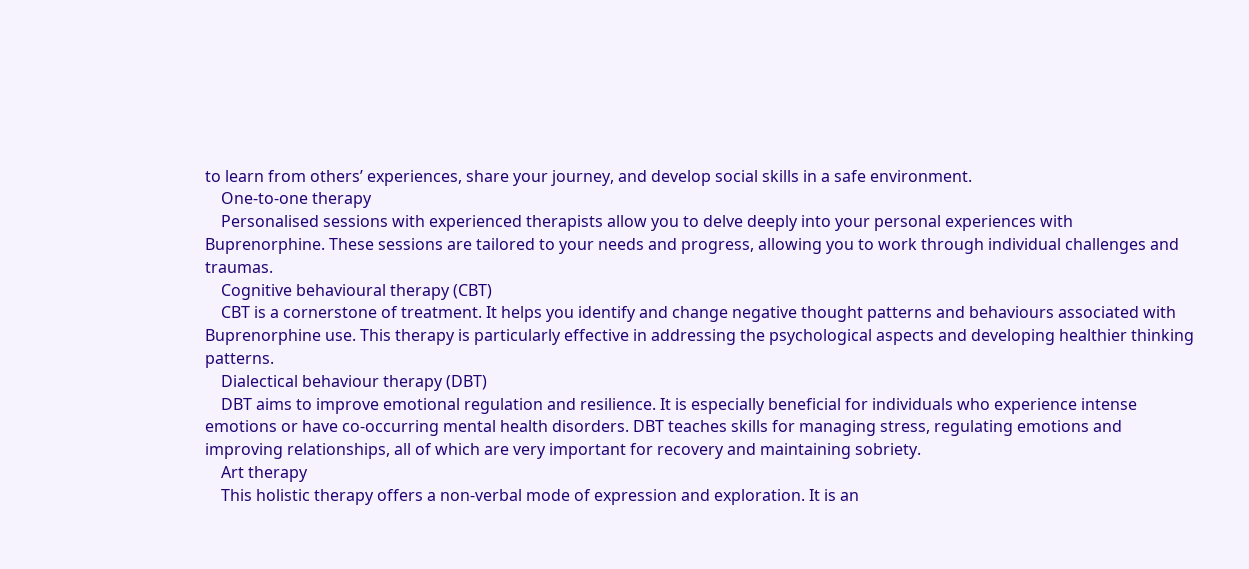to learn from others’ experiences, share your journey, and develop social skills in a safe environment.
    One-to-one therapy
    Personalised sessions with experienced therapists allow you to delve deeply into your personal experiences with Buprenorphine. These sessions are tailored to your needs and progress, allowing you to work through individual challenges and traumas.
    Cognitive behavioural therapy (CBT)
    CBT is a cornerstone of treatment. It helps you identify and change negative thought patterns and behaviours associated with Buprenorphine use. This therapy is particularly effective in addressing the psychological aspects and developing healthier thinking patterns.
    Dialectical behaviour therapy (DBT)
    DBT aims to improve emotional regulation and resilience. It is especially beneficial for individuals who experience intense emotions or have co-occurring mental health disorders. DBT teaches skills for managing stress, regulating emotions and improving relationships, all of which are very important for recovery and maintaining sobriety.
    Art therapy
    This holistic therapy offers a non-verbal mode of expression and exploration. It is an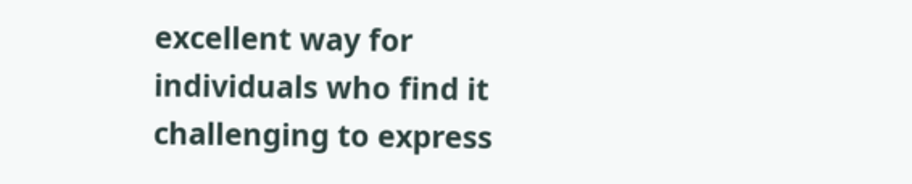excellent way for individuals who find it challenging to express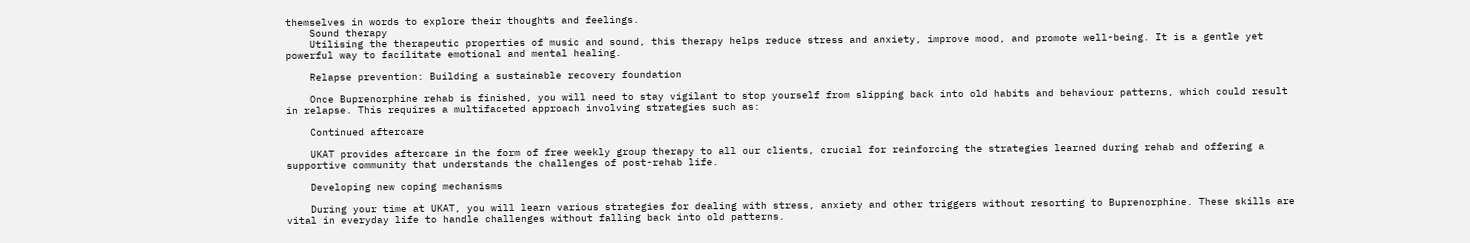themselves in words to explore their thoughts and feelings.
    Sound therapy
    Utilising the therapeutic properties of music and sound, this therapy helps reduce stress and anxiety, improve mood, and promote well-being. It is a gentle yet powerful way to facilitate emotional and mental healing.

    Relapse prevention: Building a sustainable recovery foundation

    Once Buprenorphine rehab is finished, you will need to stay vigilant to stop yourself from slipping back into old habits and behaviour patterns, which could result in relapse. This requires a multifaceted approach involving strategies such as:

    Continued aftercare

    UKAT provides aftercare in the form of free weekly group therapy to all our clients, crucial for reinforcing the strategies learned during rehab and offering a supportive community that understands the challenges of post-rehab life.

    Developing new coping mechanisms

    During your time at UKAT, you will learn various strategies for dealing with stress, anxiety and other triggers without resorting to Buprenorphine. These skills are vital in everyday life to handle challenges without falling back into old patterns.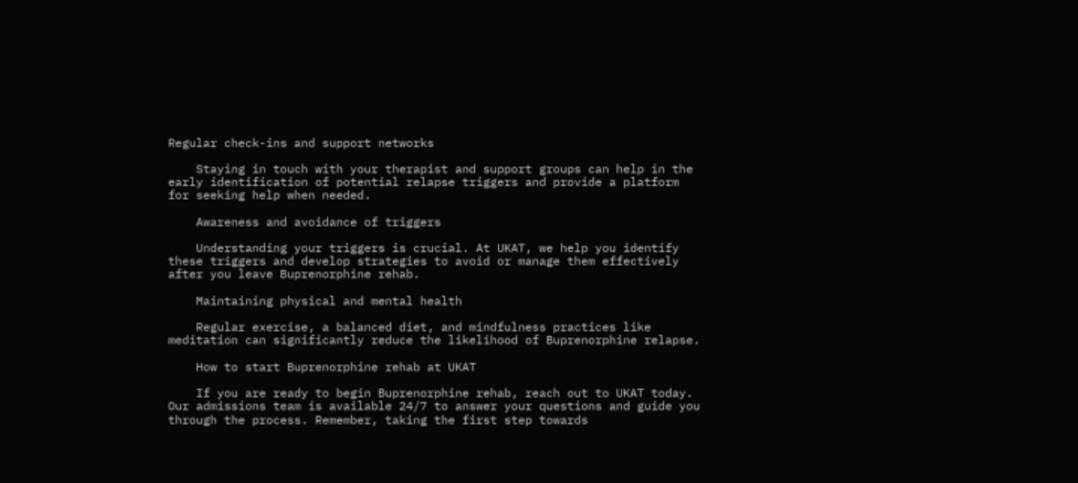Regular check-ins and support networks

    Staying in touch with your therapist and support groups can help in the early identification of potential relapse triggers and provide a platform for seeking help when needed.

    Awareness and avoidance of triggers

    Understanding your triggers is crucial. At UKAT, we help you identify these triggers and develop strategies to avoid or manage them effectively after you leave Buprenorphine rehab.

    Maintaining physical and mental health

    Regular exercise, a balanced diet, and mindfulness practices like meditation can significantly reduce the likelihood of Buprenorphine relapse.

    How to start Buprenorphine rehab at UKAT

    If you are ready to begin Buprenorphine rehab, reach out to UKAT today. Our admissions team is available 24/7 to answer your questions and guide you through the process. Remember, taking the first step towards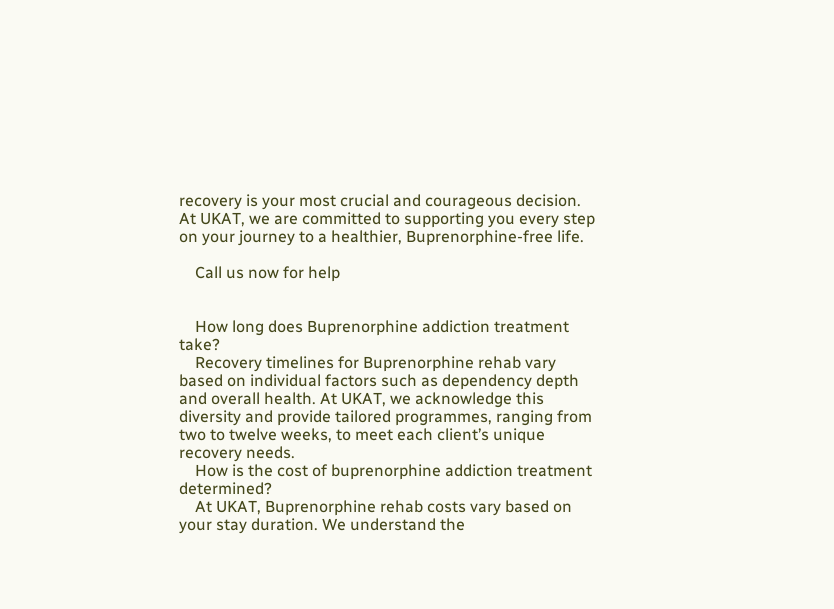recovery is your most crucial and courageous decision. At UKAT, we are committed to supporting you every step on your journey to a healthier, Buprenorphine-free life.

    Call us now for help


    How long does Buprenorphine addiction treatment take?
    Recovery timelines for Buprenorphine rehab vary based on individual factors such as dependency depth and overall health. At UKAT, we acknowledge this diversity and provide tailored programmes, ranging from two to twelve weeks, to meet each client’s unique recovery needs.
    How is the cost of buprenorphine addiction treatment determined?
    At UKAT, Buprenorphine rehab costs vary based on your stay duration. We understand the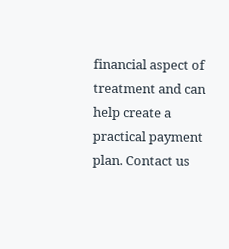financial aspect of treatment and can help create a practical payment plan. Contact us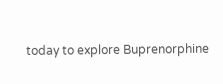today to explore Buprenorphine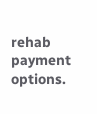rehab payment options.